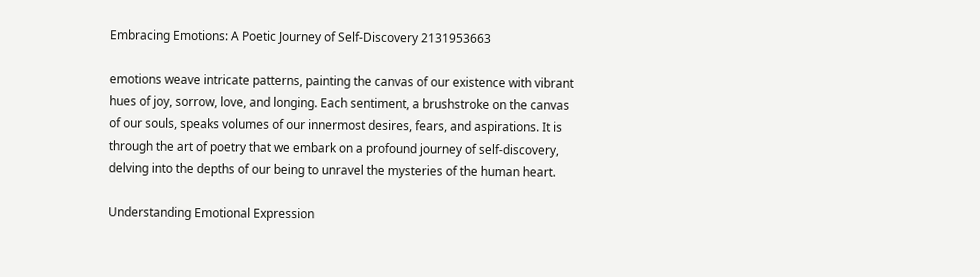Embracing Emotions: A Poetic Journey of Self-Discovery 2131953663

emotions weave intricate patterns, painting the canvas of our existence with vibrant hues of joy, sorrow, love, and longing. Each sentiment, a brushstroke on the canvas of our souls, speaks volumes of our innermost desires, fears, and aspirations. It is through the art of poetry that we embark on a profound journey of self-discovery, delving into the depths of our being to unravel the mysteries of the human heart.

Understanding Emotional Expression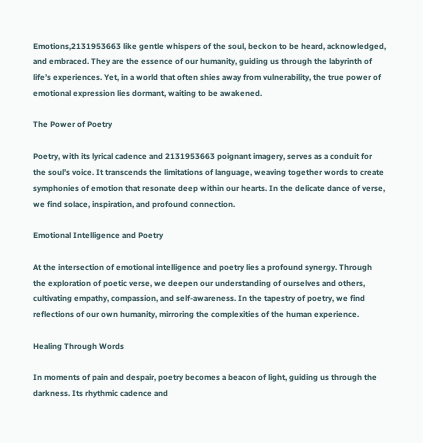Emotions,2131953663 like gentle whispers of the soul, beckon to be heard, acknowledged, and embraced. They are the essence of our humanity, guiding us through the labyrinth of life’s experiences. Yet, in a world that often shies away from vulnerability, the true power of emotional expression lies dormant, waiting to be awakened.

The Power of Poetry

Poetry, with its lyrical cadence and 2131953663 poignant imagery, serves as a conduit for the soul’s voice. It transcends the limitations of language, weaving together words to create symphonies of emotion that resonate deep within our hearts. In the delicate dance of verse, we find solace, inspiration, and profound connection.

Emotional Intelligence and Poetry

At the intersection of emotional intelligence and poetry lies a profound synergy. Through the exploration of poetic verse, we deepen our understanding of ourselves and others, cultivating empathy, compassion, and self-awareness. In the tapestry of poetry, we find reflections of our own humanity, mirroring the complexities of the human experience.

Healing Through Words

In moments of pain and despair, poetry becomes a beacon of light, guiding us through the darkness. Its rhythmic cadence and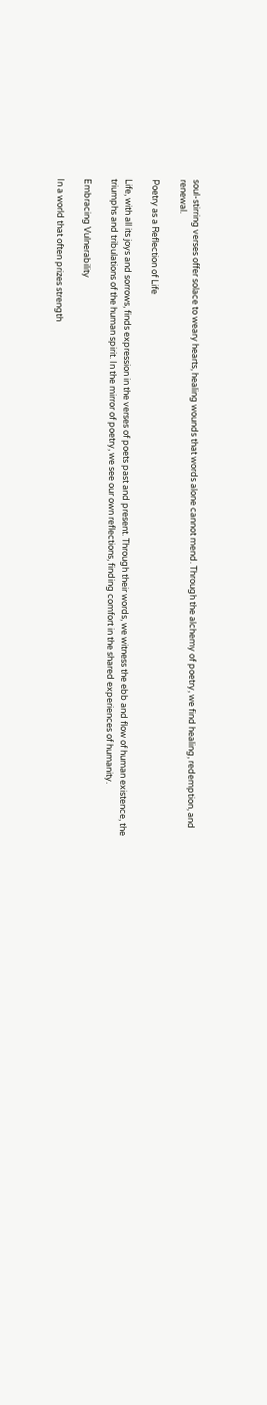soul-stirring verses offer solace to weary hearts, healing wounds that words alone cannot mend. Through the alchemy of poetry, we find healing, redemption, and renewal.

Poetry as a Reflection of Life

Life, with all its joys and sorrows, finds expression in the verses of poets past and present. Through their words, we witness the ebb and flow of human existence, the triumphs and tribulations of the human spirit. In the mirror of poetry, we see our own reflections, finding comfort in the shared experiences of humanity.

Embracing Vulnerability

In a world that often prizes strength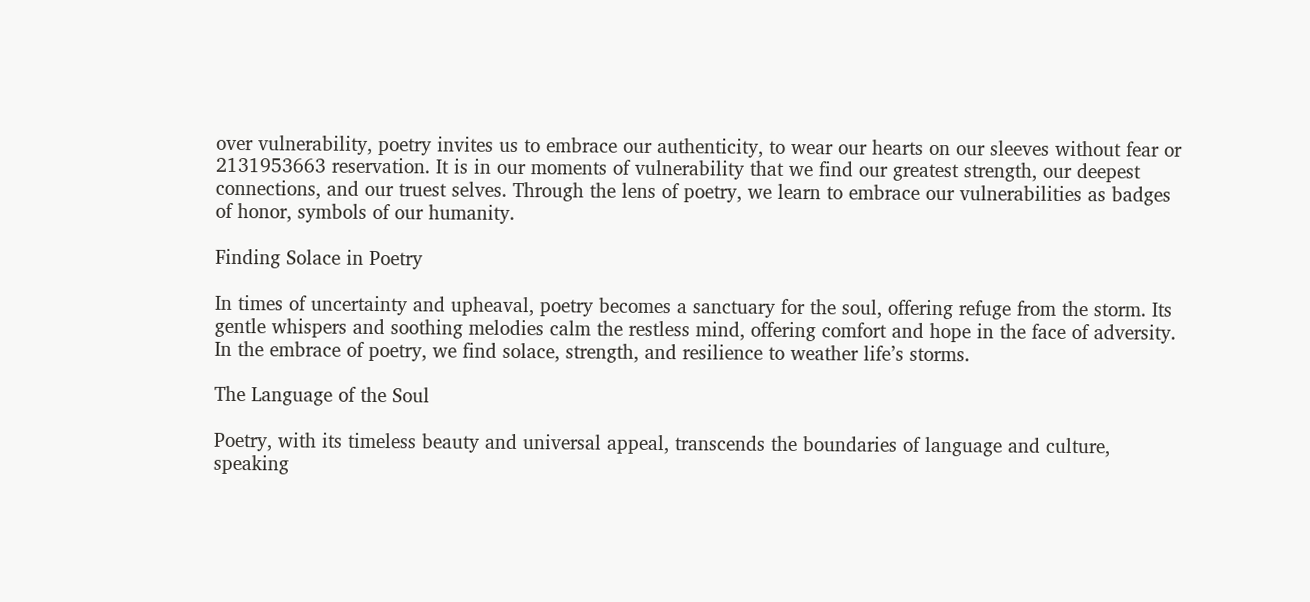over vulnerability, poetry invites us to embrace our authenticity, to wear our hearts on our sleeves without fear or 2131953663 reservation. It is in our moments of vulnerability that we find our greatest strength, our deepest connections, and our truest selves. Through the lens of poetry, we learn to embrace our vulnerabilities as badges of honor, symbols of our humanity.

Finding Solace in Poetry

In times of uncertainty and upheaval, poetry becomes a sanctuary for the soul, offering refuge from the storm. Its gentle whispers and soothing melodies calm the restless mind, offering comfort and hope in the face of adversity. In the embrace of poetry, we find solace, strength, and resilience to weather life’s storms.

The Language of the Soul

Poetry, with its timeless beauty and universal appeal, transcends the boundaries of language and culture, speaking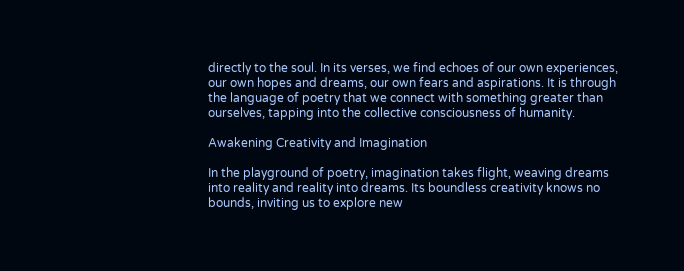directly to the soul. In its verses, we find echoes of our own experiences, our own hopes and dreams, our own fears and aspirations. It is through the language of poetry that we connect with something greater than ourselves, tapping into the collective consciousness of humanity.

Awakening Creativity and Imagination

In the playground of poetry, imagination takes flight, weaving dreams into reality and reality into dreams. Its boundless creativity knows no bounds, inviting us to explore new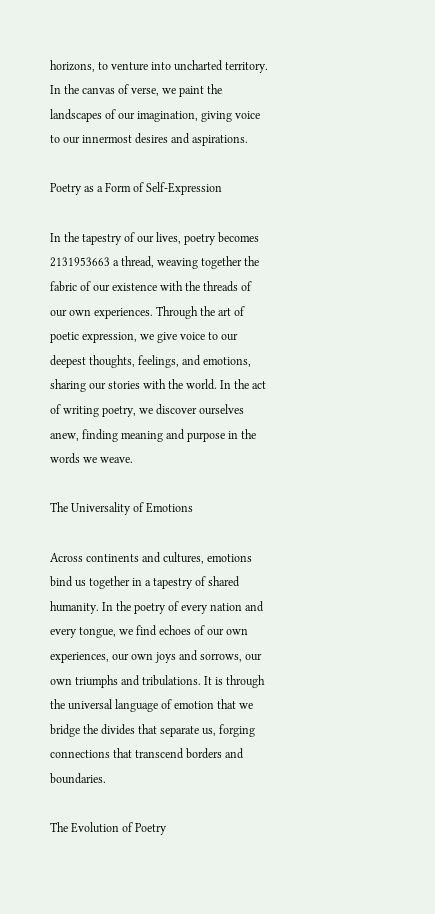horizons, to venture into uncharted territory. In the canvas of verse, we paint the landscapes of our imagination, giving voice to our innermost desires and aspirations.

Poetry as a Form of Self-Expression

In the tapestry of our lives, poetry becomes 2131953663 a thread, weaving together the fabric of our existence with the threads of our own experiences. Through the art of poetic expression, we give voice to our deepest thoughts, feelings, and emotions, sharing our stories with the world. In the act of writing poetry, we discover ourselves anew, finding meaning and purpose in the words we weave.

The Universality of Emotions

Across continents and cultures, emotions bind us together in a tapestry of shared humanity. In the poetry of every nation and every tongue, we find echoes of our own experiences, our own joys and sorrows, our own triumphs and tribulations. It is through the universal language of emotion that we bridge the divides that separate us, forging connections that transcend borders and boundaries.

The Evolution of Poetry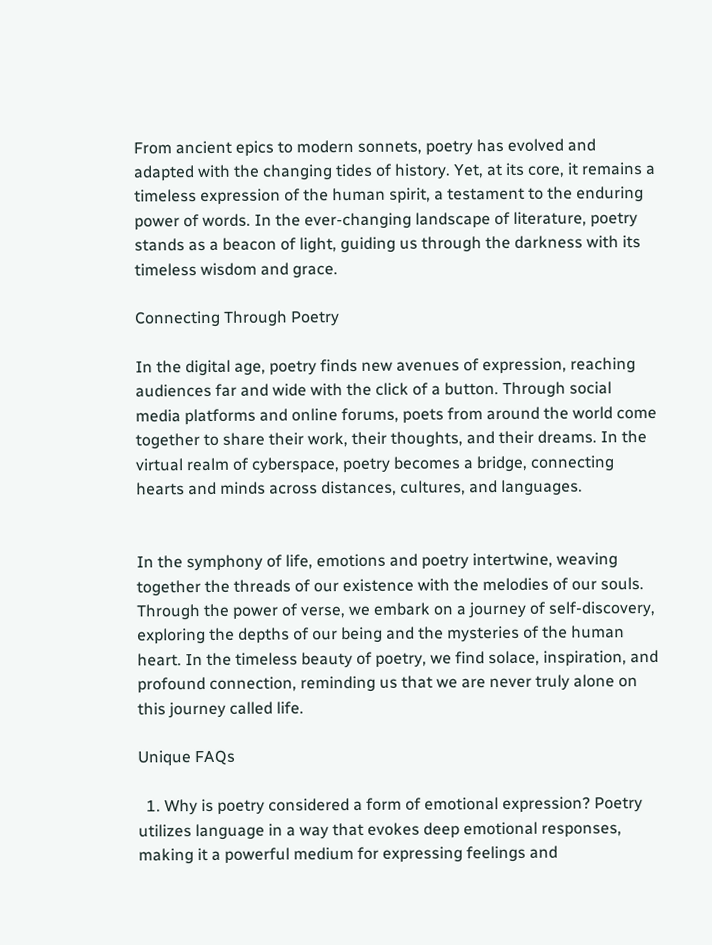From ancient epics to modern sonnets, poetry has evolved and adapted with the changing tides of history. Yet, at its core, it remains a timeless expression of the human spirit, a testament to the enduring power of words. In the ever-changing landscape of literature, poetry stands as a beacon of light, guiding us through the darkness with its timeless wisdom and grace.

Connecting Through Poetry

In the digital age, poetry finds new avenues of expression, reaching audiences far and wide with the click of a button. Through social media platforms and online forums, poets from around the world come together to share their work, their thoughts, and their dreams. In the virtual realm of cyberspace, poetry becomes a bridge, connecting hearts and minds across distances, cultures, and languages.


In the symphony of life, emotions and poetry intertwine, weaving together the threads of our existence with the melodies of our souls. Through the power of verse, we embark on a journey of self-discovery, exploring the depths of our being and the mysteries of the human heart. In the timeless beauty of poetry, we find solace, inspiration, and profound connection, reminding us that we are never truly alone on this journey called life.

Unique FAQs

  1. Why is poetry considered a form of emotional expression? Poetry utilizes language in a way that evokes deep emotional responses, making it a powerful medium for expressing feelings and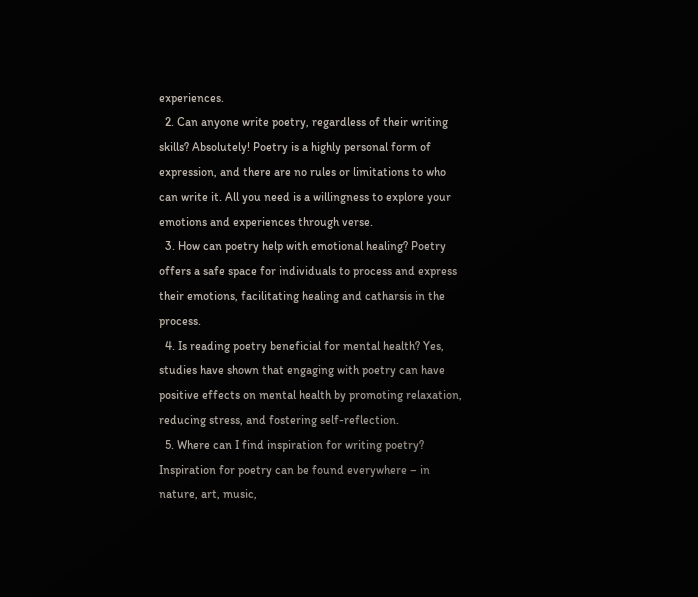experiences.
  2. Can anyone write poetry, regardless of their writing skills? Absolutely! Poetry is a highly personal form of expression, and there are no rules or limitations to who can write it. All you need is a willingness to explore your emotions and experiences through verse.
  3. How can poetry help with emotional healing? Poetry offers a safe space for individuals to process and express their emotions, facilitating healing and catharsis in the process.
  4. Is reading poetry beneficial for mental health? Yes, studies have shown that engaging with poetry can have positive effects on mental health by promoting relaxation, reducing stress, and fostering self-reflection.
  5. Where can I find inspiration for writing poetry? Inspiration for poetry can be found everywhere – in nature, art, music,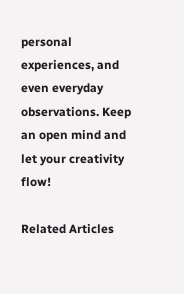personal experiences, and even everyday observations. Keep an open mind and let your creativity flow!

Related Articles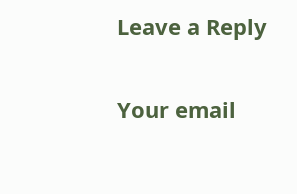Leave a Reply

Your email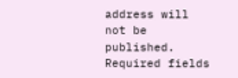address will not be published. Required fields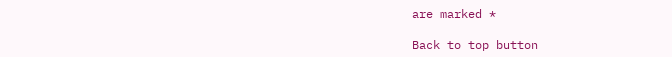are marked *

Back to top button